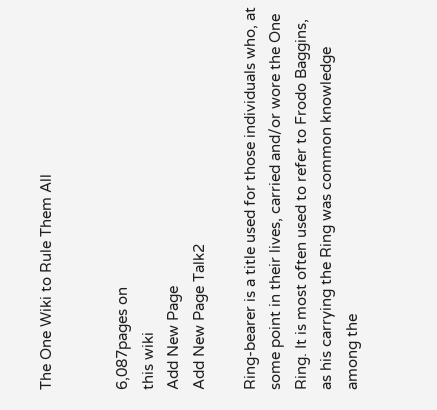The One Wiki to Rule Them All


6,087pages on
this wiki
Add New Page
Add New Page Talk2

Ring-bearer is a title used for those individuals who, at some point in their lives, carried and/or wore the One Ring. It is most often used to refer to Frodo Baggins, as his carrying the Ring was common knowledge among the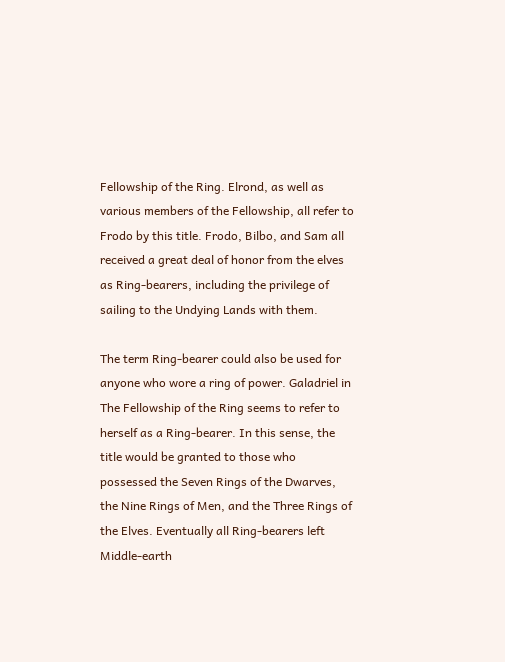Fellowship of the Ring. Elrond, as well as various members of the Fellowship, all refer to Frodo by this title. Frodo, Bilbo, and Sam all received a great deal of honor from the elves as Ring-bearers, including the privilege of sailing to the Undying Lands with them.

The term Ring-bearer could also be used for anyone who wore a ring of power. Galadriel in The Fellowship of the Ring seems to refer to herself as a Ring-bearer. In this sense, the title would be granted to those who possessed the Seven Rings of the Dwarves, the Nine Rings of Men, and the Three Rings of the Elves. Eventually all Ring-bearers left Middle-earth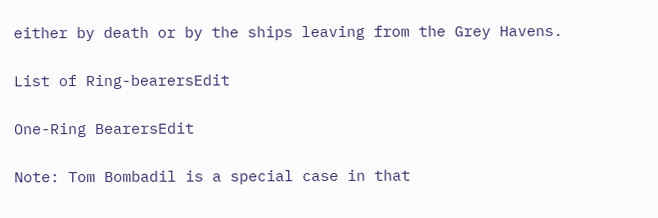either by death or by the ships leaving from the Grey Havens.

List of Ring-bearersEdit

One-Ring BearersEdit

Note: Tom Bombadil is a special case in that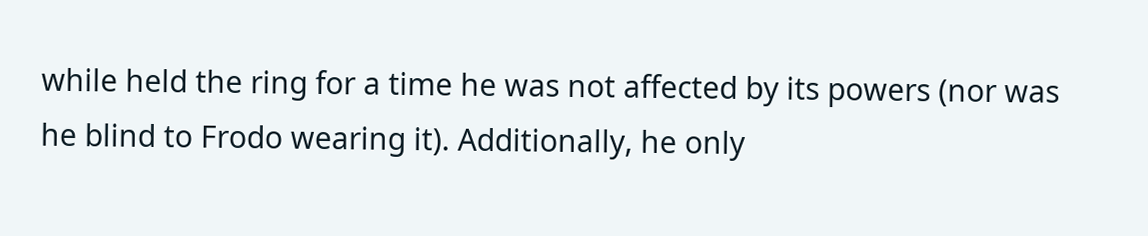while held the ring for a time he was not affected by its powers (nor was he blind to Frodo wearing it). Additionally, he only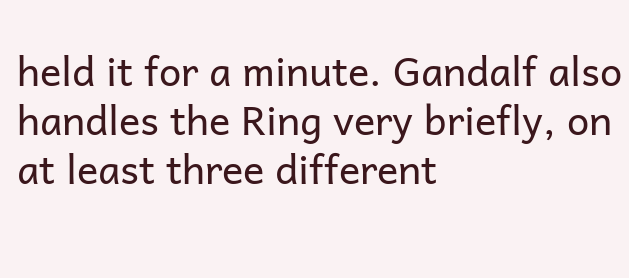held it for a minute. Gandalf also handles the Ring very briefly, on at least three different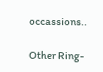occassions..

Other Ring-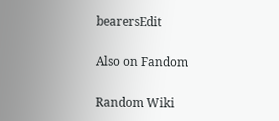bearersEdit

Also on Fandom

Random Wiki